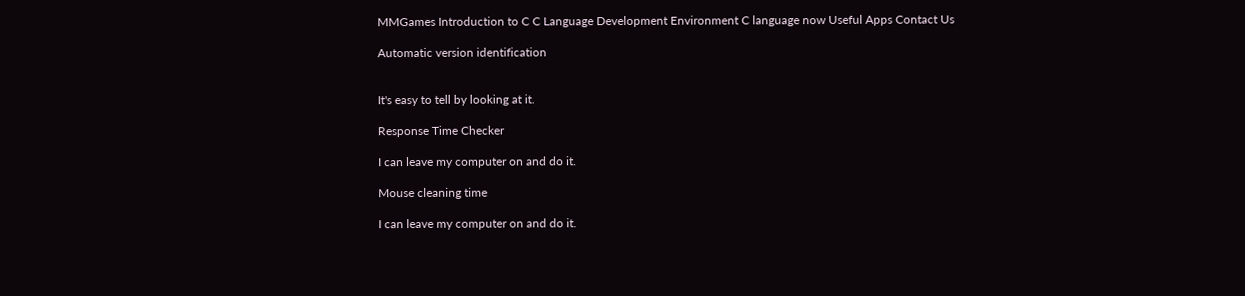MMGames Introduction to C C Language Development Environment C language now Useful Apps Contact Us

Automatic version identification


It's easy to tell by looking at it.

Response Time Checker

I can leave my computer on and do it.

Mouse cleaning time

I can leave my computer on and do it.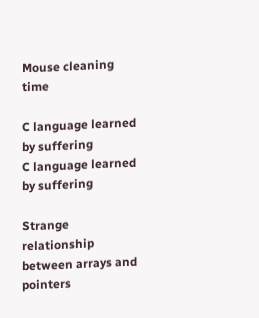Mouse cleaning time

C language learned by suffering
C language learned by suffering

Strange relationship between arrays and pointers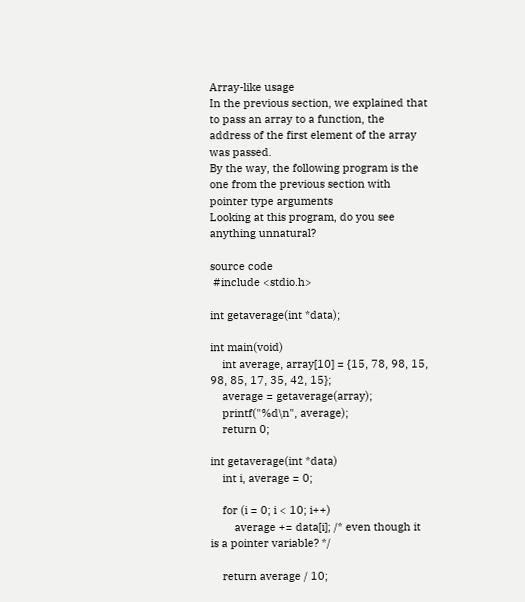Array-like usage
In the previous section, we explained that to pass an array to a function, the address of the first element of the array was passed.
By the way, the following program is the one from the previous section with pointer type arguments
Looking at this program, do you see anything unnatural?

source code
 #include <stdio.h>

int getaverage(int *data);

int main(void)
    int average, array[10] = {15, 78, 98, 15, 98, 85, 17, 35, 42, 15};
    average = getaverage(array);
    printf("%d\n", average);
    return 0;

int getaverage(int *data)
    int i, average = 0;

    for (i = 0; i < 10; i++)
        average += data[i]; /* even though it is a pointer variable? */

    return average / 10;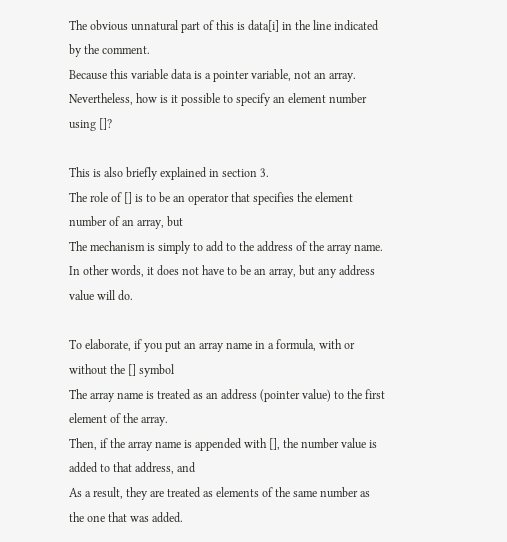The obvious unnatural part of this is data[i] in the line indicated by the comment.
Because this variable data is a pointer variable, not an array.
Nevertheless, how is it possible to specify an element number using []?

This is also briefly explained in section 3.
The role of [] is to be an operator that specifies the element number of an array, but
The mechanism is simply to add to the address of the array name.
In other words, it does not have to be an array, but any address value will do.

To elaborate, if you put an array name in a formula, with or without the [] symbol
The array name is treated as an address (pointer value) to the first element of the array.
Then, if the array name is appended with [], the number value is added to that address, and
As a result, they are treated as elements of the same number as the one that was added.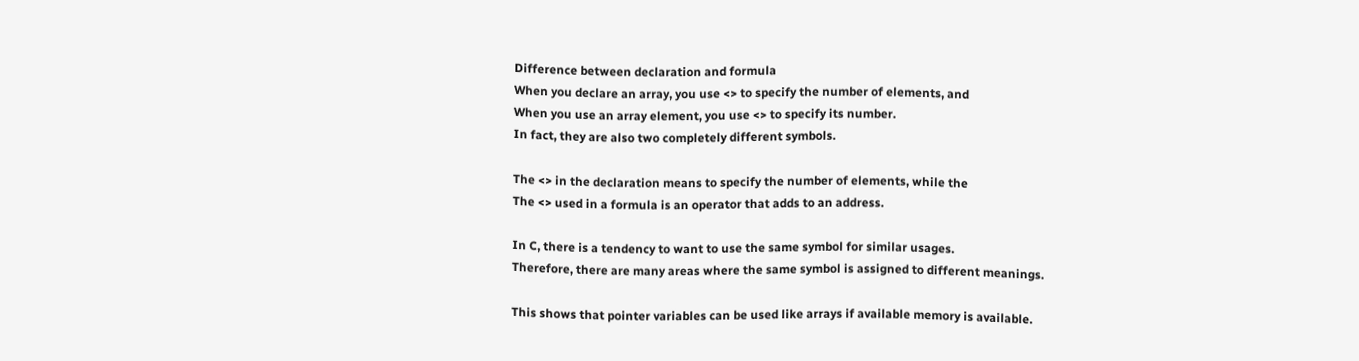Difference between declaration and formula
When you declare an array, you use <> to specify the number of elements, and
When you use an array element, you use <> to specify its number.
In fact, they are also two completely different symbols.

The <> in the declaration means to specify the number of elements, while the
The <> used in a formula is an operator that adds to an address.

In C, there is a tendency to want to use the same symbol for similar usages.
Therefore, there are many areas where the same symbol is assigned to different meanings.

This shows that pointer variables can be used like arrays if available memory is available.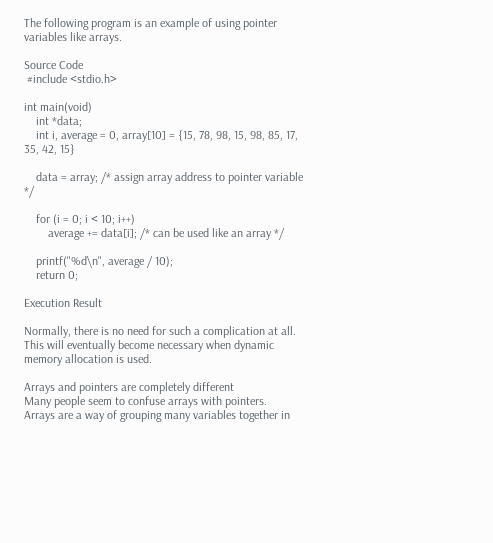The following program is an example of using pointer variables like arrays.

Source Code
 #include <stdio.h>

int main(void)
    int *data;
    int i, average = 0, array[10] = {15, 78, 98, 15, 98, 85, 17, 35, 42, 15}

    data = array; /* assign array address to pointer variable */

    for (i = 0; i < 10; i++)
        average += data[i]; /* can be used like an array */

    printf("%d\n", average / 10);
    return 0;

Execution Result

Normally, there is no need for such a complication at all.
This will eventually become necessary when dynamic memory allocation is used.

Arrays and pointers are completely different
Many people seem to confuse arrays with pointers.
Arrays are a way of grouping many variables together in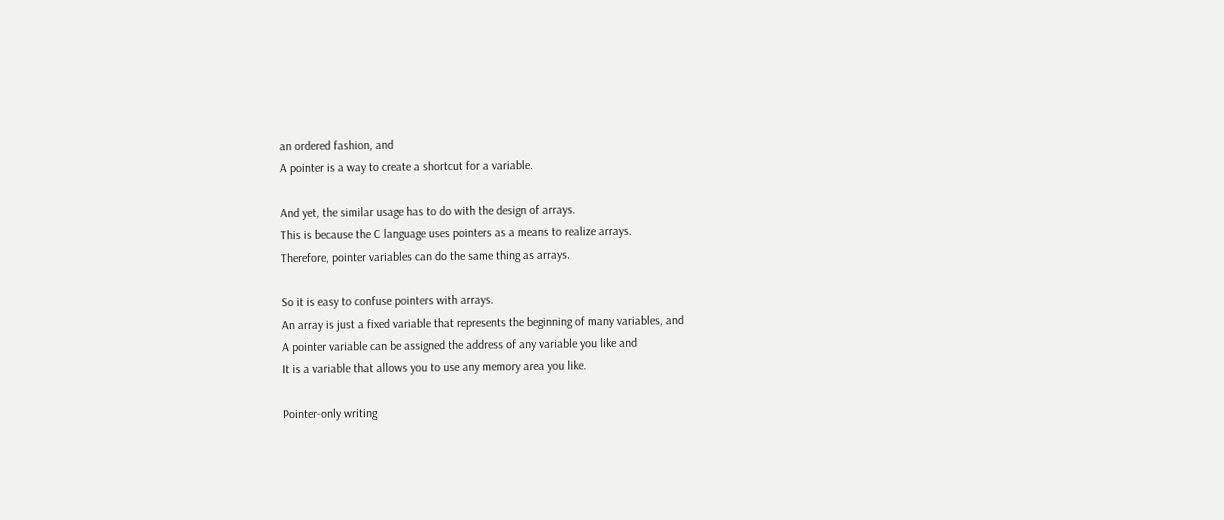an ordered fashion, and
A pointer is a way to create a shortcut for a variable.

And yet, the similar usage has to do with the design of arrays.
This is because the C language uses pointers as a means to realize arrays.
Therefore, pointer variables can do the same thing as arrays.

So it is easy to confuse pointers with arrays.
An array is just a fixed variable that represents the beginning of many variables, and
A pointer variable can be assigned the address of any variable you like and
It is a variable that allows you to use any memory area you like.

Pointer-only writing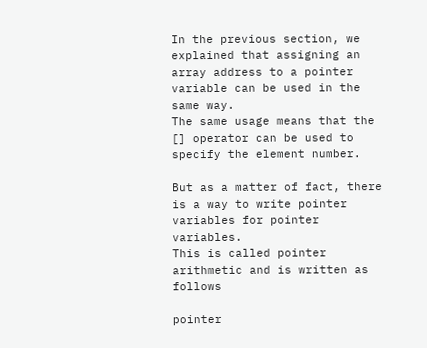In the previous section, we explained that assigning an array address to a pointer variable can be used in the same way.
The same usage means that the [] operator can be used to specify the element number.

But as a matter of fact, there is a way to write pointer variables for pointer variables.
This is called pointer arithmetic and is written as follows

pointer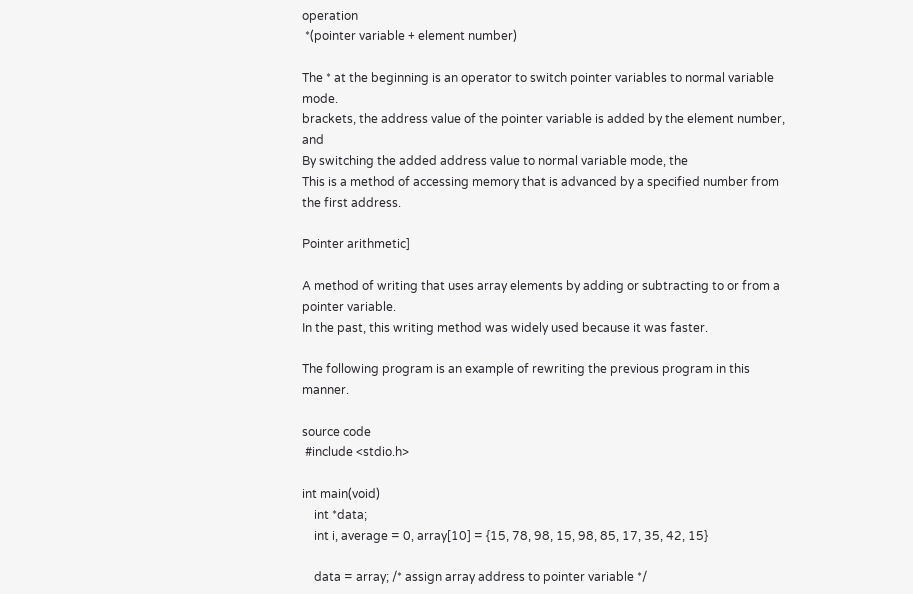operation
 *(pointer variable + element number)

The * at the beginning is an operator to switch pointer variables to normal variable mode.
brackets, the address value of the pointer variable is added by the element number, and
By switching the added address value to normal variable mode, the
This is a method of accessing memory that is advanced by a specified number from the first address.

Pointer arithmetic]

A method of writing that uses array elements by adding or subtracting to or from a pointer variable.
In the past, this writing method was widely used because it was faster.

The following program is an example of rewriting the previous program in this manner.

source code
 #include <stdio.h>

int main(void)
    int *data;
    int i, average = 0, array[10] = {15, 78, 98, 15, 98, 85, 17, 35, 42, 15}

    data = array; /* assign array address to pointer variable */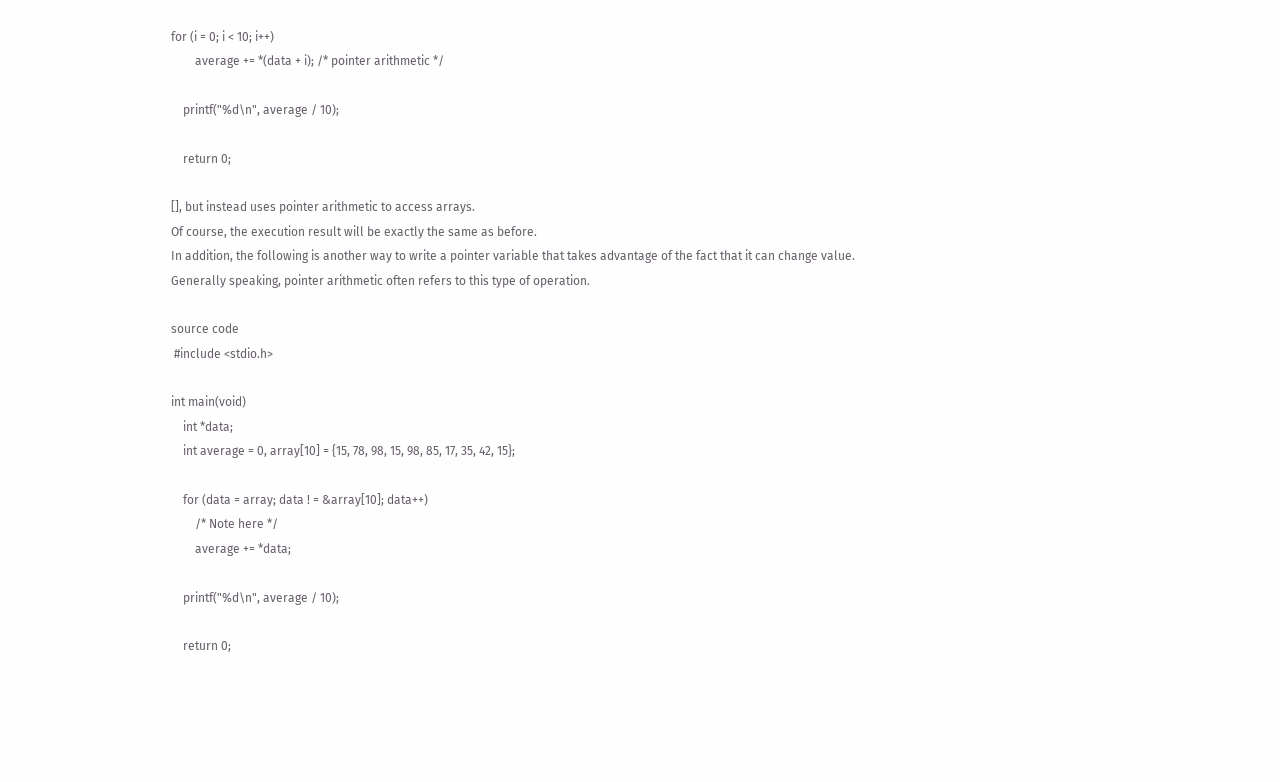for (i = 0; i < 10; i++)
        average += *(data + i); /* pointer arithmetic */

    printf("%d\n", average / 10);

    return 0;

[], but instead uses pointer arithmetic to access arrays.
Of course, the execution result will be exactly the same as before.
In addition, the following is another way to write a pointer variable that takes advantage of the fact that it can change value.
Generally speaking, pointer arithmetic often refers to this type of operation.

source code
 #include <stdio.h>

int main(void)
    int *data;
    int average = 0, array[10] = {15, 78, 98, 15, 98, 85, 17, 35, 42, 15};

    for (data = array; data ! = &array[10]; data++)
        /* Note here */
        average += *data;

    printf("%d\n", average / 10);

    return 0;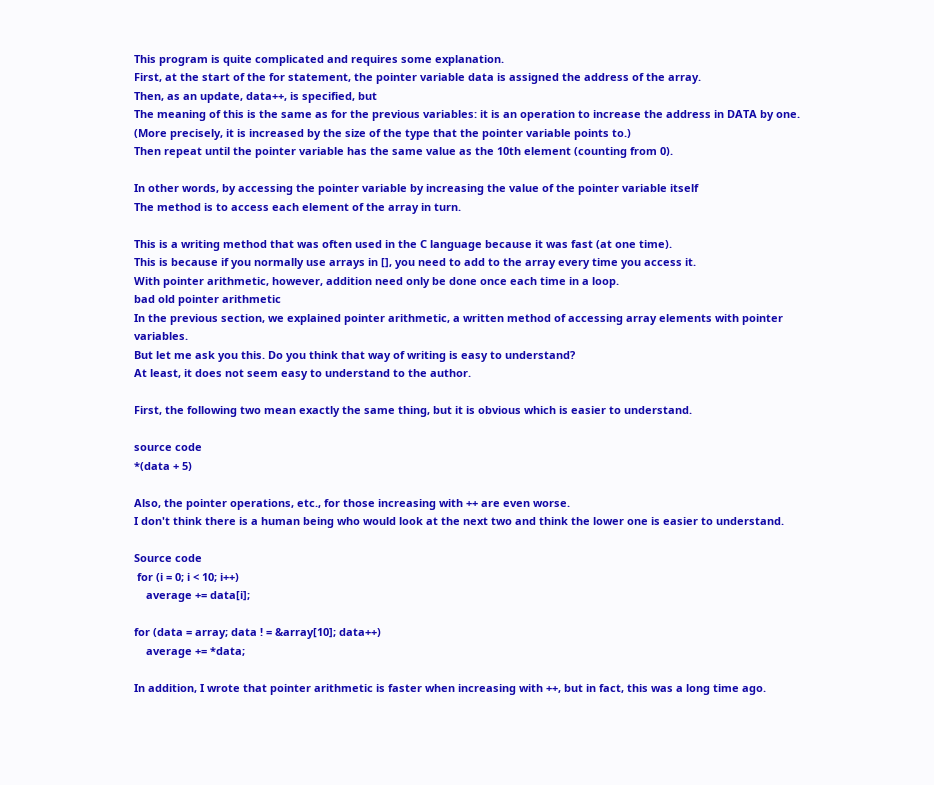This program is quite complicated and requires some explanation.
First, at the start of the for statement, the pointer variable data is assigned the address of the array.
Then, as an update, data++, is specified, but
The meaning of this is the same as for the previous variables: it is an operation to increase the address in DATA by one.
(More precisely, it is increased by the size of the type that the pointer variable points to.)
Then repeat until the pointer variable has the same value as the 10th element (counting from 0).

In other words, by accessing the pointer variable by increasing the value of the pointer variable itself
The method is to access each element of the array in turn.

This is a writing method that was often used in the C language because it was fast (at one time).
This is because if you normally use arrays in [], you need to add to the array every time you access it.
With pointer arithmetic, however, addition need only be done once each time in a loop.
bad old pointer arithmetic
In the previous section, we explained pointer arithmetic, a written method of accessing array elements with pointer variables.
But let me ask you this. Do you think that way of writing is easy to understand?
At least, it does not seem easy to understand to the author.

First, the following two mean exactly the same thing, but it is obvious which is easier to understand.

source code
*(data + 5)

Also, the pointer operations, etc., for those increasing with ++ are even worse.
I don't think there is a human being who would look at the next two and think the lower one is easier to understand.

Source code
 for (i = 0; i < 10; i++)
    average += data[i];

for (data = array; data ! = &array[10]; data++)
    average += *data;

In addition, I wrote that pointer arithmetic is faster when increasing with ++, but in fact, this was a long time ago.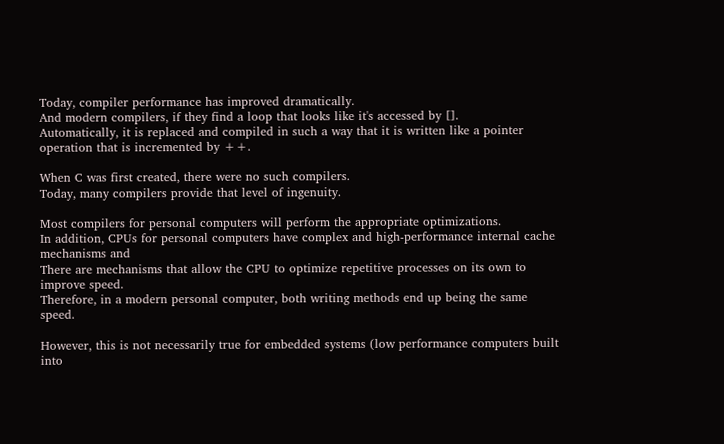Today, compiler performance has improved dramatically.
And modern compilers, if they find a loop that looks like it's accessed by [].
Automatically, it is replaced and compiled in such a way that it is written like a pointer operation that is incremented by ++.

When C was first created, there were no such compilers.
Today, many compilers provide that level of ingenuity.

Most compilers for personal computers will perform the appropriate optimizations.
In addition, CPUs for personal computers have complex and high-performance internal cache mechanisms and
There are mechanisms that allow the CPU to optimize repetitive processes on its own to improve speed.
Therefore, in a modern personal computer, both writing methods end up being the same speed.

However, this is not necessarily true for embedded systems (low performance computers built into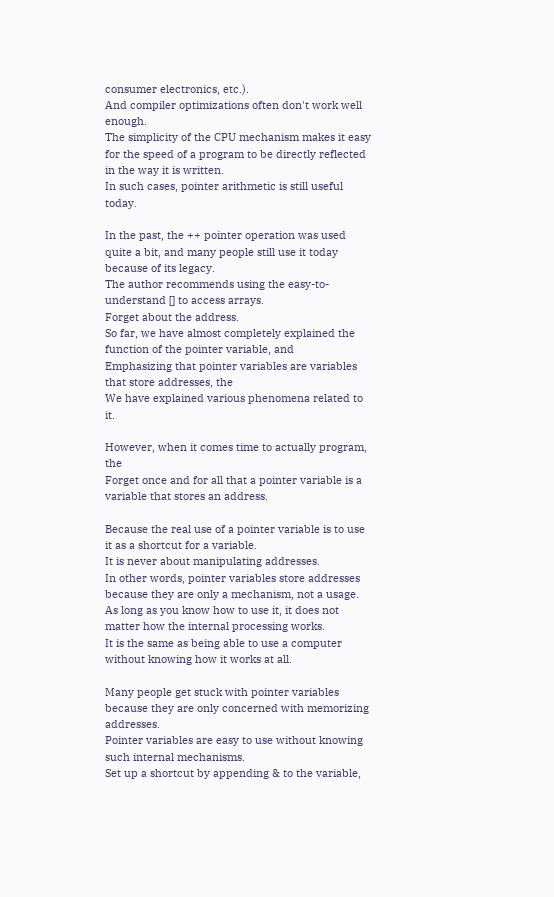consumer electronics, etc.).
And compiler optimizations often don't work well enough.
The simplicity of the CPU mechanism makes it easy for the speed of a program to be directly reflected in the way it is written.
In such cases, pointer arithmetic is still useful today.

In the past, the ++ pointer operation was used quite a bit, and many people still use it today because of its legacy.
The author recommends using the easy-to-understand [] to access arrays.
Forget about the address.
So far, we have almost completely explained the function of the pointer variable, and
Emphasizing that pointer variables are variables that store addresses, the
We have explained various phenomena related to it.

However, when it comes time to actually program, the
Forget once and for all that a pointer variable is a variable that stores an address.

Because the real use of a pointer variable is to use it as a shortcut for a variable.
It is never about manipulating addresses.
In other words, pointer variables store addresses because they are only a mechanism, not a usage.
As long as you know how to use it, it does not matter how the internal processing works.
It is the same as being able to use a computer without knowing how it works at all.

Many people get stuck with pointer variables because they are only concerned with memorizing addresses.
Pointer variables are easy to use without knowing such internal mechanisms.
Set up a shortcut by appending & to the variable,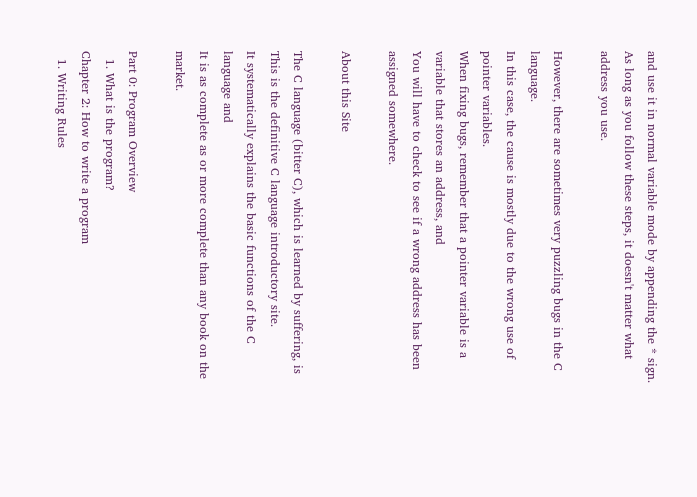and use it in normal variable mode by appending the * sign.
As long as you follow these steps, it doesn't matter what address you use.

However, there are sometimes very puzzling bugs in the C language.
In this case, the cause is mostly due to the wrong use of pointer variables.
When fixing bugs, remember that a pointer variable is a variable that stores an address, and
You will have to check to see if a wrong address has been assigned somewhere.

About this Site

The C language (bitter C), which is learned by suffering, is
This is the definitive C language introductory site.
It systematically explains the basic functions of the C language and
It is as complete as or more complete than any book on the market.

Part 0: Program Overview
  1. What is the program?
Chapter 2: How to write a program
  1. Writing Rules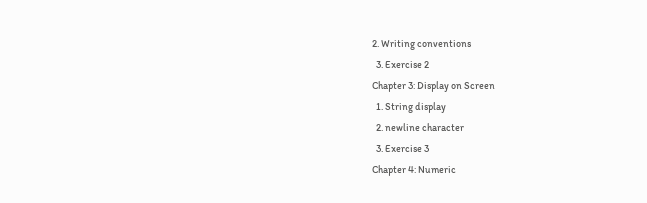2. Writing conventions
  3. Exercise 2
Chapter 3: Display on Screen
  1. String display
  2. newline character
  3. Exercise 3
Chapter 4: Numeric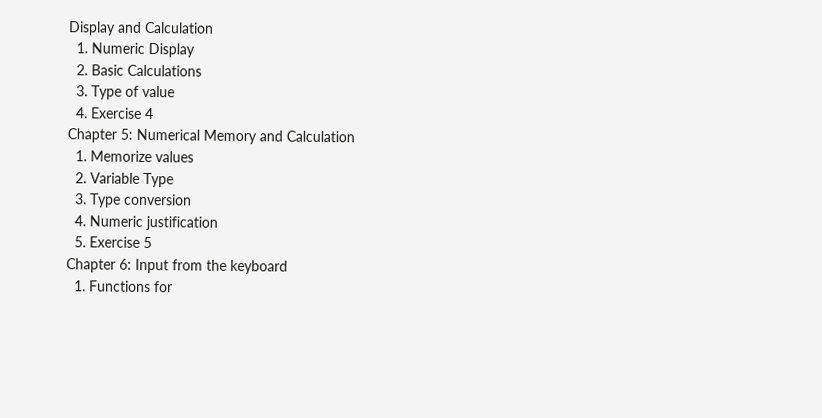Display and Calculation
  1. Numeric Display
  2. Basic Calculations
  3. Type of value
  4. Exercise 4
Chapter 5: Numerical Memory and Calculation
  1. Memorize values
  2. Variable Type
  3. Type conversion
  4. Numeric justification
  5. Exercise 5
Chapter 6: Input from the keyboard
  1. Functions for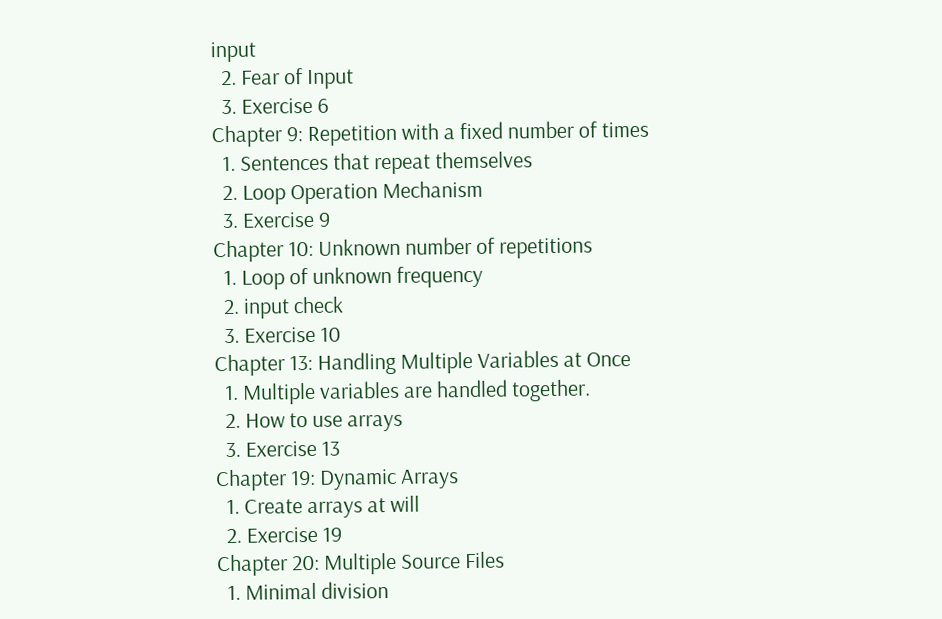input
  2. Fear of Input
  3. Exercise 6
Chapter 9: Repetition with a fixed number of times
  1. Sentences that repeat themselves
  2. Loop Operation Mechanism
  3. Exercise 9
Chapter 10: Unknown number of repetitions
  1. Loop of unknown frequency
  2. input check
  3. Exercise 10
Chapter 13: Handling Multiple Variables at Once
  1. Multiple variables are handled together.
  2. How to use arrays
  3. Exercise 13
Chapter 19: Dynamic Arrays
  1. Create arrays at will
  2. Exercise 19
Chapter 20: Multiple Source Files
  1. Minimal division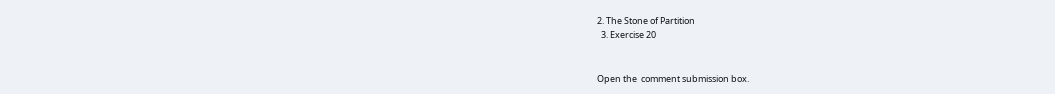2. The Stone of Partition
  3. Exercise 20


Open the  comment submission box.